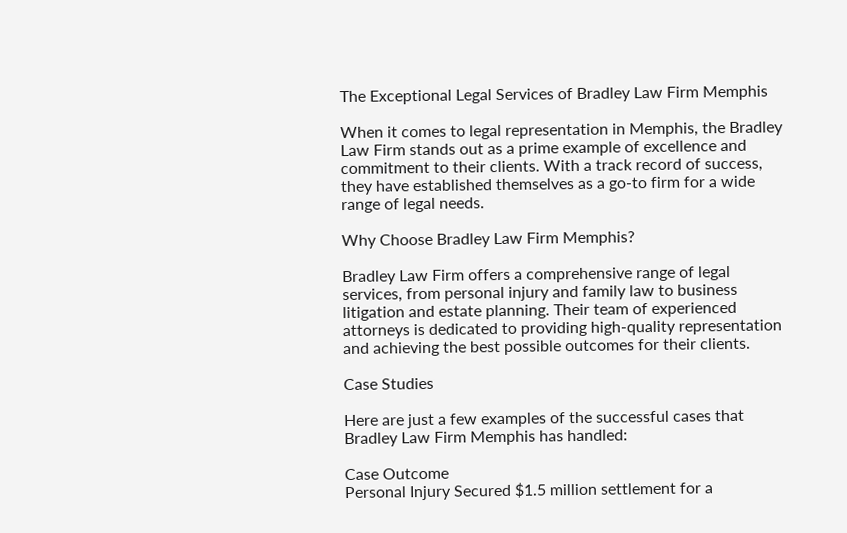The Exceptional Legal Services of Bradley Law Firm Memphis

When it comes to legal representation in Memphis, the Bradley Law Firm stands out as a prime example of excellence and commitment to their clients. With a track record of success, they have established themselves as a go-to firm for a wide range of legal needs.

Why Choose Bradley Law Firm Memphis?

Bradley Law Firm offers a comprehensive range of legal services, from personal injury and family law to business litigation and estate planning. Their team of experienced attorneys is dedicated to providing high-quality representation and achieving the best possible outcomes for their clients.

Case Studies

Here are just a few examples of the successful cases that Bradley Law Firm Memphis has handled:

Case Outcome
Personal Injury Secured $1.5 million settlement for a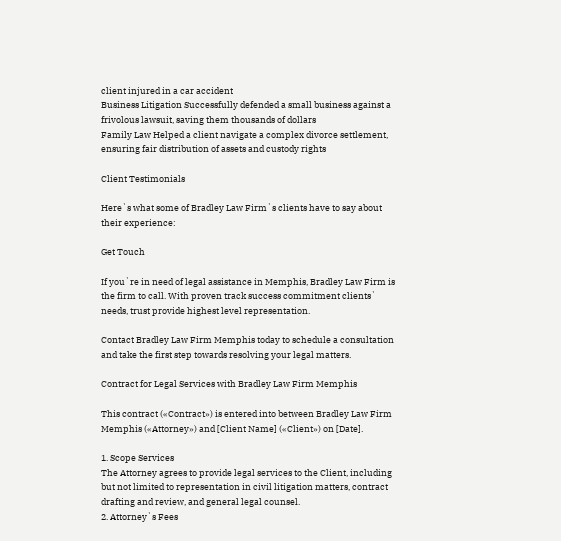client injured in a car accident
Business Litigation Successfully defended a small business against a frivolous lawsuit, saving them thousands of dollars
Family Law Helped a client navigate a complex divorce settlement, ensuring fair distribution of assets and custody rights

Client Testimonials

Here`s what some of Bradley Law Firm`s clients have to say about their experience:

Get Touch

If you`re in need of legal assistance in Memphis, Bradley Law Firm is the firm to call. With proven track success commitment clients` needs, trust provide highest level representation.

Contact Bradley Law Firm Memphis today to schedule a consultation and take the first step towards resolving your legal matters.

Contract for Legal Services with Bradley Law Firm Memphis

This contract («Contract») is entered into between Bradley Law Firm Memphis («Attorney») and [Client Name] («Client») on [Date].

1. Scope Services
The Attorney agrees to provide legal services to the Client, including but not limited to representation in civil litigation matters, contract drafting and review, and general legal counsel.
2. Attorney`s Fees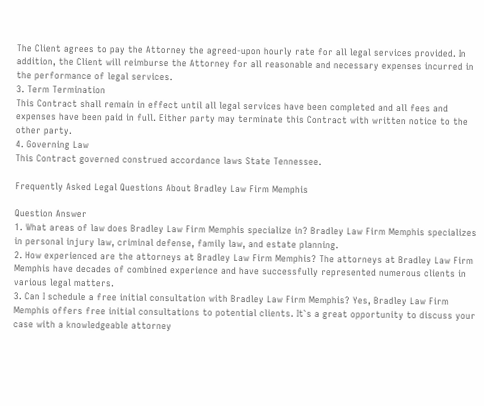The Client agrees to pay the Attorney the agreed-upon hourly rate for all legal services provided. In addition, the Client will reimburse the Attorney for all reasonable and necessary expenses incurred in the performance of legal services.
3. Term Termination
This Contract shall remain in effect until all legal services have been completed and all fees and expenses have been paid in full. Either party may terminate this Contract with written notice to the other party.
4. Governing Law
This Contract governed construed accordance laws State Tennessee.

Frequently Asked Legal Questions About Bradley Law Firm Memphis

Question Answer
1. What areas of law does Bradley Law Firm Memphis specialize in? Bradley Law Firm Memphis specializes in personal injury law, criminal defense, family law, and estate planning.
2. How experienced are the attorneys at Bradley Law Firm Memphis? The attorneys at Bradley Law Firm Memphis have decades of combined experience and have successfully represented numerous clients in various legal matters.
3. Can I schedule a free initial consultation with Bradley Law Firm Memphis? Yes, Bradley Law Firm Memphis offers free initial consultations to potential clients. It`s a great opportunity to discuss your case with a knowledgeable attorney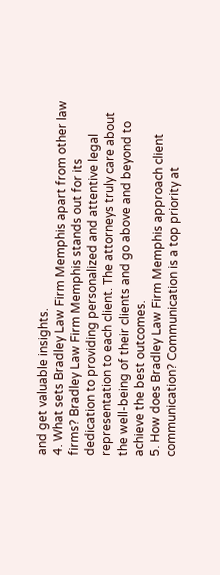and get valuable insights.
4. What sets Bradley Law Firm Memphis apart from other law firms? Bradley Law Firm Memphis stands out for its dedication to providing personalized and attentive legal representation to each client. The attorneys truly care about the well-being of their clients and go above and beyond to achieve the best outcomes.
5. How does Bradley Law Firm Memphis approach client communication? Communication is a top priority at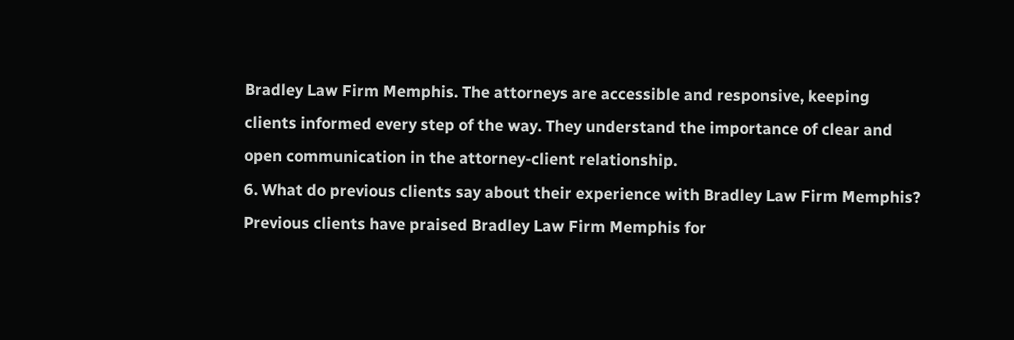Bradley Law Firm Memphis. The attorneys are accessible and responsive, keeping clients informed every step of the way. They understand the importance of clear and open communication in the attorney-client relationship.
6. What do previous clients say about their experience with Bradley Law Firm Memphis? Previous clients have praised Bradley Law Firm Memphis for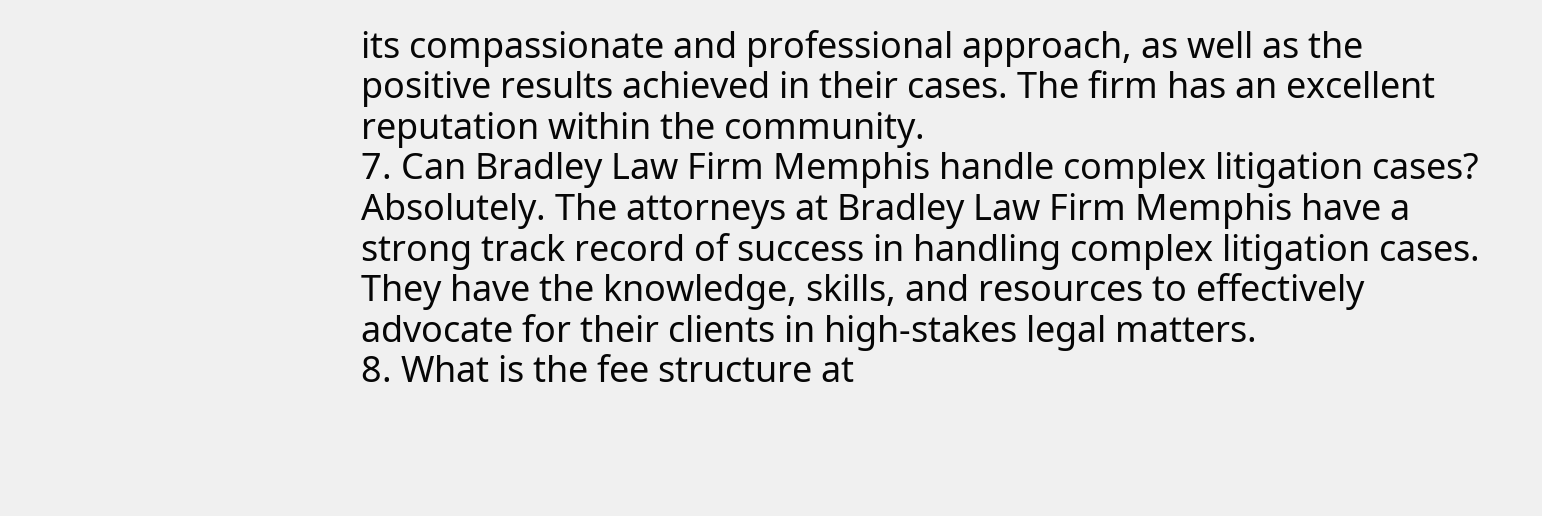its compassionate and professional approach, as well as the positive results achieved in their cases. The firm has an excellent reputation within the community.
7. Can Bradley Law Firm Memphis handle complex litigation cases? Absolutely. The attorneys at Bradley Law Firm Memphis have a strong track record of success in handling complex litigation cases. They have the knowledge, skills, and resources to effectively advocate for their clients in high-stakes legal matters.
8. What is the fee structure at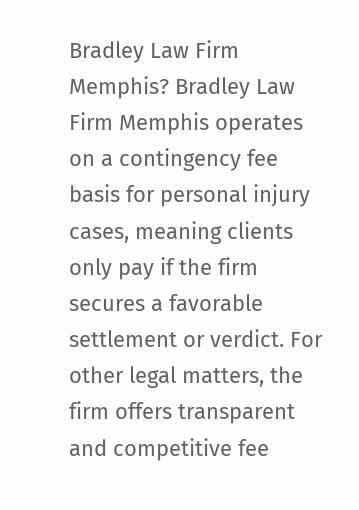Bradley Law Firm Memphis? Bradley Law Firm Memphis operates on a contingency fee basis for personal injury cases, meaning clients only pay if the firm secures a favorable settlement or verdict. For other legal matters, the firm offers transparent and competitive fee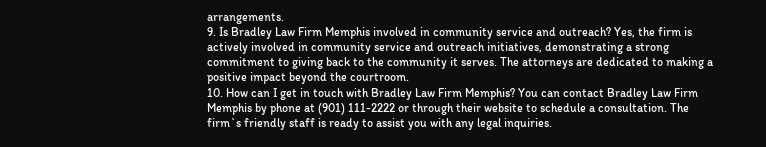arrangements.
9. Is Bradley Law Firm Memphis involved in community service and outreach? Yes, the firm is actively involved in community service and outreach initiatives, demonstrating a strong commitment to giving back to the community it serves. The attorneys are dedicated to making a positive impact beyond the courtroom.
10. How can I get in touch with Bradley Law Firm Memphis? You can contact Bradley Law Firm Memphis by phone at (901) 111-2222 or through their website to schedule a consultation. The firm`s friendly staff is ready to assist you with any legal inquiries.